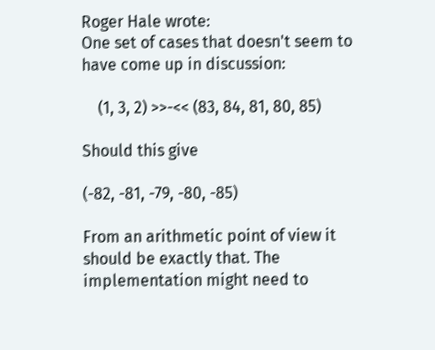Roger Hale wrote:
One set of cases that doesn't seem to have come up in discussion:

    (1, 3, 2) >>-<< (83, 84, 81, 80, 85)

Should this give

(-82, -81, -79, -80, -85)

From an arithmetic point of view it should be exactly that. The implementation might need to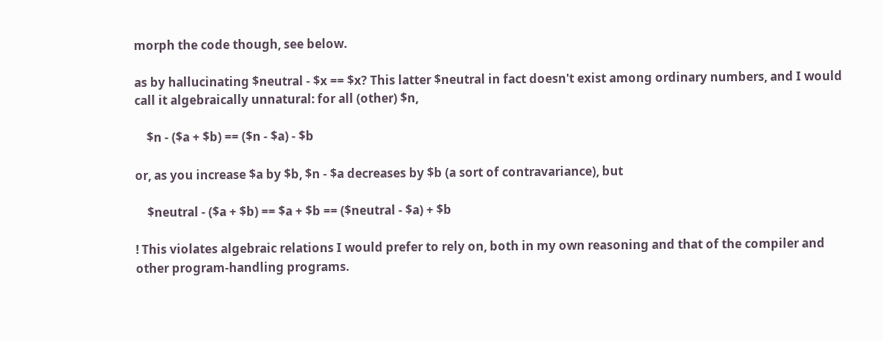morph the code though, see below.

as by hallucinating $neutral - $x == $x? This latter $neutral in fact doesn't exist among ordinary numbers, and I would call it algebraically unnatural: for all (other) $n,

    $n - ($a + $b) == ($n - $a) - $b

or, as you increase $a by $b, $n - $a decreases by $b (a sort of contravariance), but

    $neutral - ($a + $b) == $a + $b == ($neutral - $a) + $b

! This violates algebraic relations I would prefer to rely on, both in my own reasoning and that of the compiler and other program-handling programs.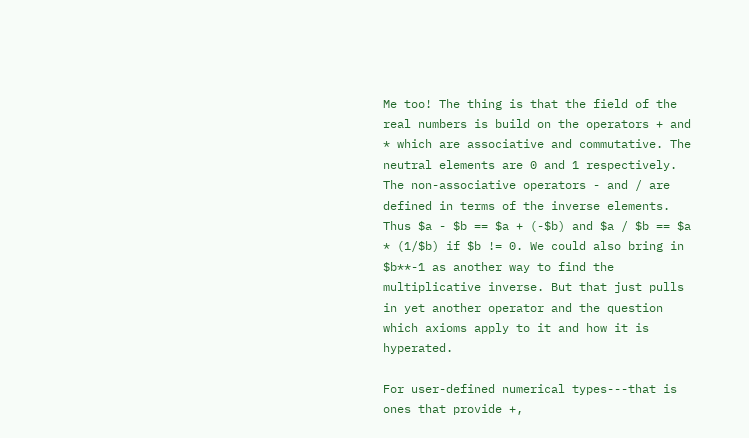Me too! The thing is that the field of the real numbers is build on the operators + and * which are associative and commutative. The neutral elements are 0 and 1 respectively. The non-associative operators - and / are defined in terms of the inverse elements. Thus $a - $b == $a + (-$b) and $a / $b == $a * (1/$b) if $b != 0. We could also bring in $b**-1 as another way to find the multiplicative inverse. But that just pulls in yet another operator and the question which axioms apply to it and how it is hyperated.

For user-defined numerical types---that is ones that provide +,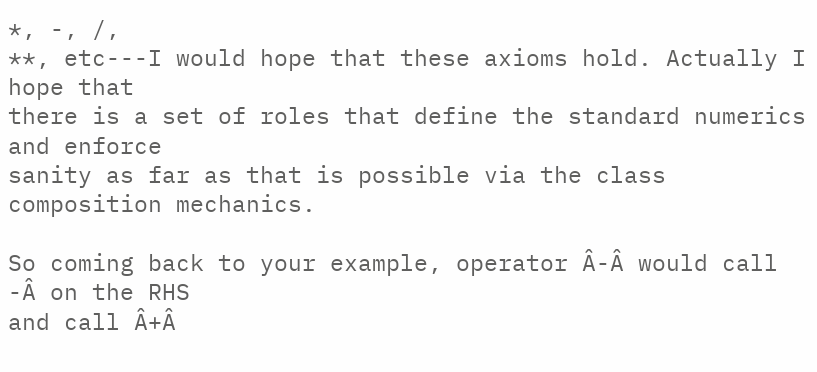*, -, /,
**, etc---I would hope that these axioms hold. Actually I hope that
there is a set of roles that define the standard numerics and enforce
sanity as far as that is possible via the class composition mechanics.

So coming back to your example, operator Â-Â would call -Â on the RHS
and call Â+Â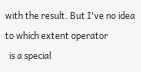with the result. But I've no idea to which extent operator
  is a special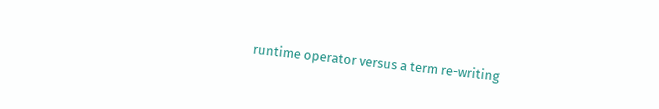runtime operator versus a term re-writing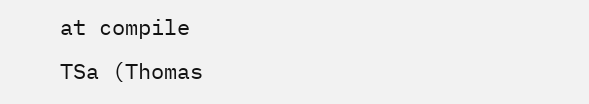at compile
TSa (Thomas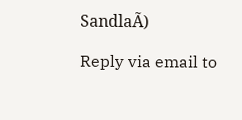SandlaÃ)

Reply via email to